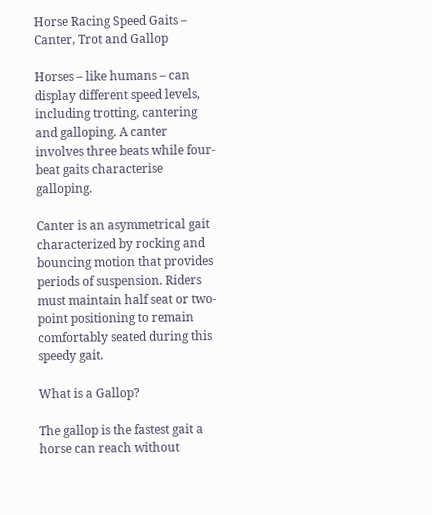Horse Racing Speed Gaits – Canter, Trot and Gallop

Horses – like humans – can display different speed levels, including trotting, cantering and galloping. A canter involves three beats while four-beat gaits characterise galloping.

Canter is an asymmetrical gait characterized by rocking and bouncing motion that provides periods of suspension. Riders must maintain half seat or two-point positioning to remain comfortably seated during this speedy gait.

What is a Gallop?

The gallop is the fastest gait a horse can reach without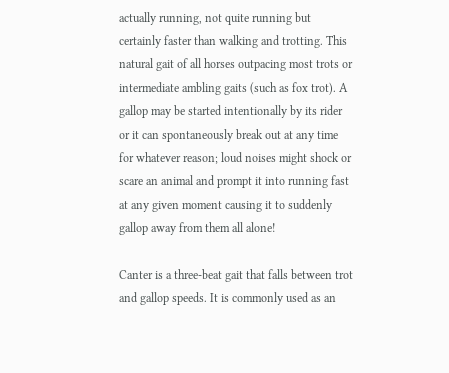actually running, not quite running but certainly faster than walking and trotting. This natural gait of all horses outpacing most trots or intermediate ambling gaits (such as fox trot). A gallop may be started intentionally by its rider or it can spontaneously break out at any time for whatever reason; loud noises might shock or scare an animal and prompt it into running fast at any given moment causing it to suddenly gallop away from them all alone!

Canter is a three-beat gait that falls between trot and gallop speeds. It is commonly used as an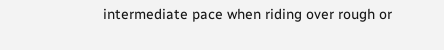intermediate pace when riding over rough or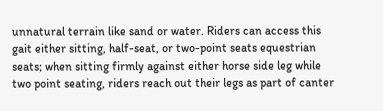unnatural terrain like sand or water. Riders can access this gait either sitting, half-seat, or two-point seats equestrian seats; when sitting firmly against either horse side leg while two point seating, riders reach out their legs as part of canter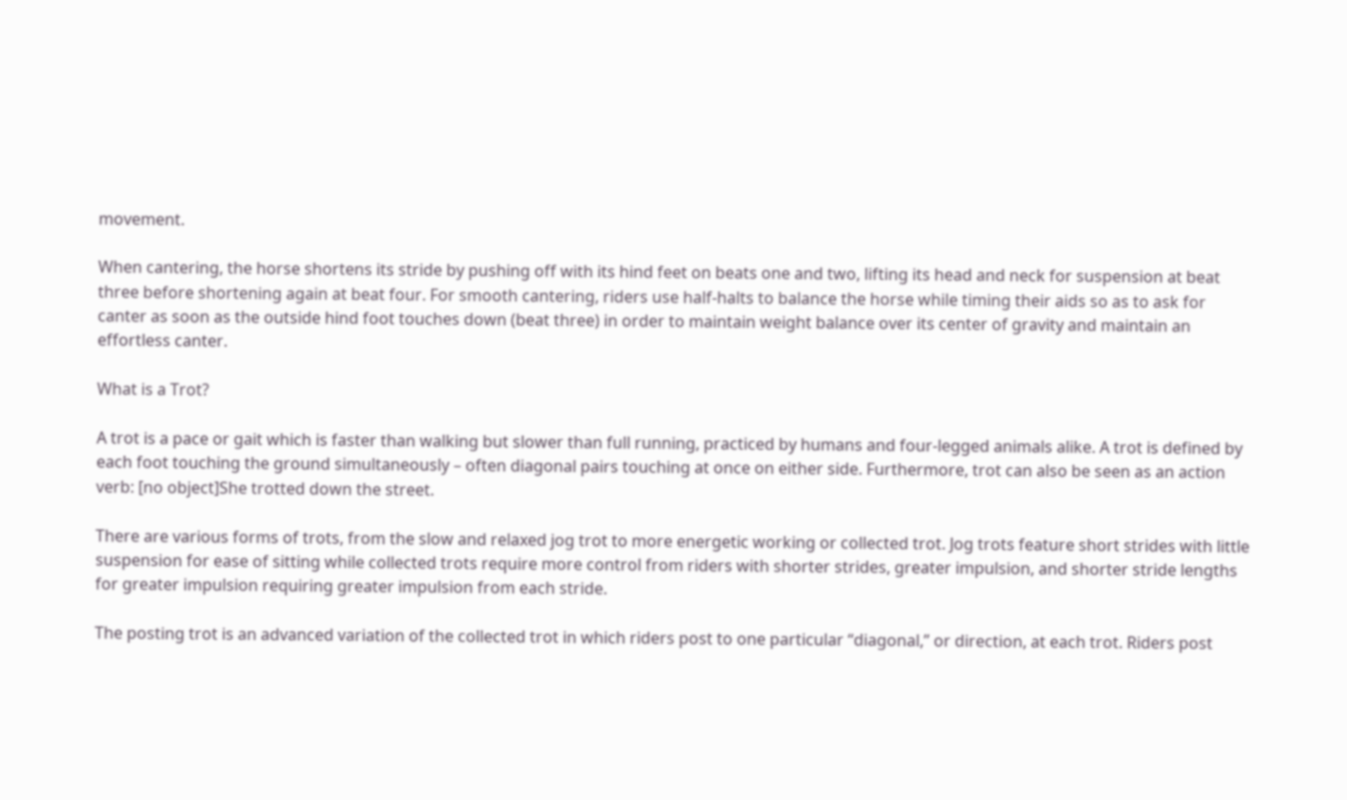movement.

When cantering, the horse shortens its stride by pushing off with its hind feet on beats one and two, lifting its head and neck for suspension at beat three before shortening again at beat four. For smooth cantering, riders use half-halts to balance the horse while timing their aids so as to ask for canter as soon as the outside hind foot touches down (beat three) in order to maintain weight balance over its center of gravity and maintain an effortless canter.

What is a Trot?

A trot is a pace or gait which is faster than walking but slower than full running, practiced by humans and four-legged animals alike. A trot is defined by each foot touching the ground simultaneously – often diagonal pairs touching at once on either side. Furthermore, trot can also be seen as an action verb: [no object]She trotted down the street.

There are various forms of trots, from the slow and relaxed jog trot to more energetic working or collected trot. Jog trots feature short strides with little suspension for ease of sitting while collected trots require more control from riders with shorter strides, greater impulsion, and shorter stride lengths for greater impulsion requiring greater impulsion from each stride.

The posting trot is an advanced variation of the collected trot in which riders post to one particular “diagonal,” or direction, at each trot. Riders post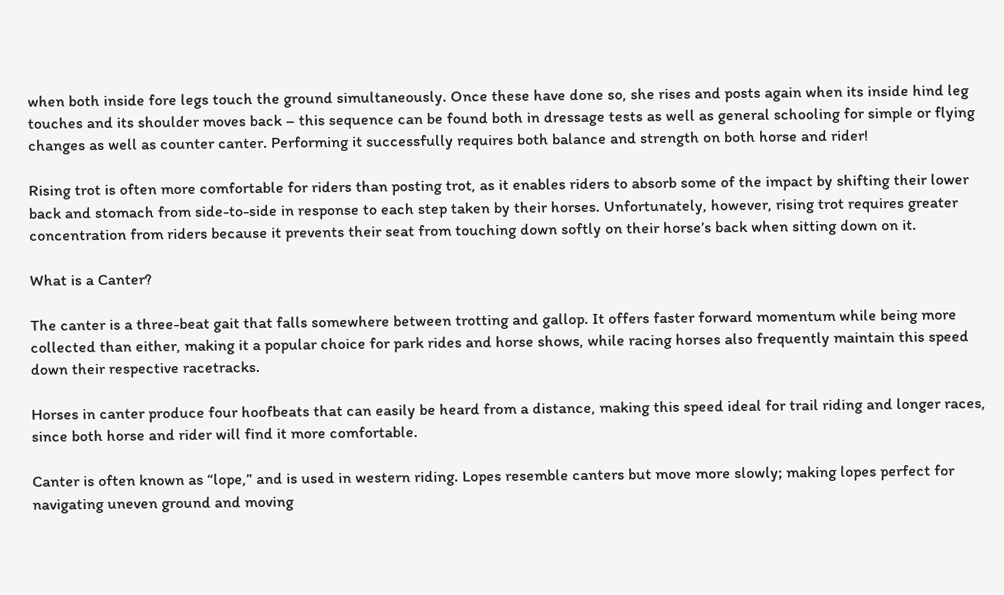when both inside fore legs touch the ground simultaneously. Once these have done so, she rises and posts again when its inside hind leg touches and its shoulder moves back – this sequence can be found both in dressage tests as well as general schooling for simple or flying changes as well as counter canter. Performing it successfully requires both balance and strength on both horse and rider!

Rising trot is often more comfortable for riders than posting trot, as it enables riders to absorb some of the impact by shifting their lower back and stomach from side-to-side in response to each step taken by their horses. Unfortunately, however, rising trot requires greater concentration from riders because it prevents their seat from touching down softly on their horse’s back when sitting down on it.

What is a Canter?

The canter is a three-beat gait that falls somewhere between trotting and gallop. It offers faster forward momentum while being more collected than either, making it a popular choice for park rides and horse shows, while racing horses also frequently maintain this speed down their respective racetracks.

Horses in canter produce four hoofbeats that can easily be heard from a distance, making this speed ideal for trail riding and longer races, since both horse and rider will find it more comfortable.

Canter is often known as “lope,” and is used in western riding. Lopes resemble canters but move more slowly; making lopes perfect for navigating uneven ground and moving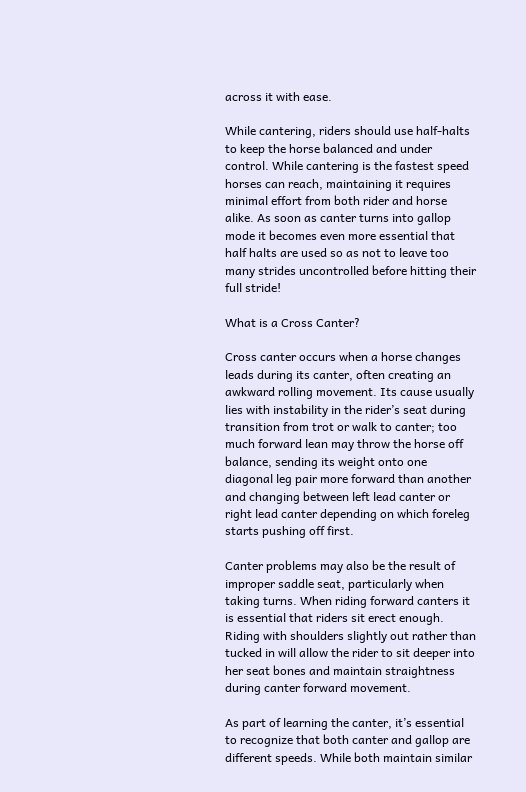across it with ease.

While cantering, riders should use half-halts to keep the horse balanced and under control. While cantering is the fastest speed horses can reach, maintaining it requires minimal effort from both rider and horse alike. As soon as canter turns into gallop mode it becomes even more essential that half halts are used so as not to leave too many strides uncontrolled before hitting their full stride!

What is a Cross Canter?

Cross canter occurs when a horse changes leads during its canter, often creating an awkward rolling movement. Its cause usually lies with instability in the rider’s seat during transition from trot or walk to canter; too much forward lean may throw the horse off balance, sending its weight onto one diagonal leg pair more forward than another and changing between left lead canter or right lead canter depending on which foreleg starts pushing off first.

Canter problems may also be the result of improper saddle seat, particularly when taking turns. When riding forward canters it is essential that riders sit erect enough. Riding with shoulders slightly out rather than tucked in will allow the rider to sit deeper into her seat bones and maintain straightness during canter forward movement.

As part of learning the canter, it’s essential to recognize that both canter and gallop are different speeds. While both maintain similar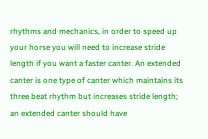rhythms and mechanics, in order to speed up your horse you will need to increase stride length if you want a faster canter. An extended canter is one type of canter which maintains its three beat rhythm but increases stride length; an extended canter should have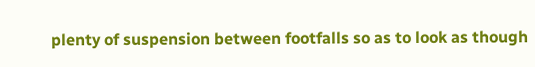plenty of suspension between footfalls so as to look as though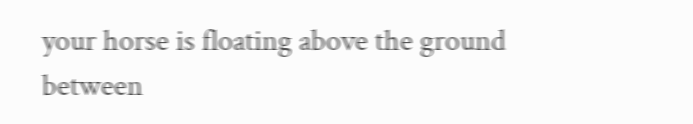your horse is floating above the ground between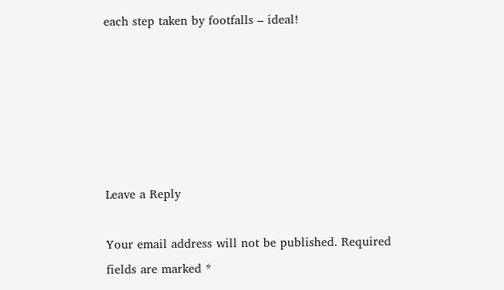each step taken by footfalls – ideal!






Leave a Reply

Your email address will not be published. Required fields are marked *